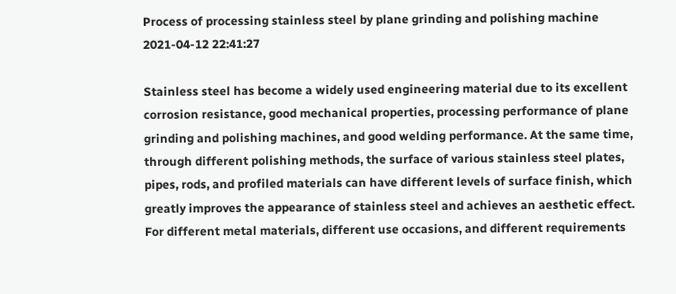Process of processing stainless steel by plane grinding and polishing machine
2021-04-12 22:41:27

Stainless steel has become a widely used engineering material due to its excellent corrosion resistance, good mechanical properties, processing performance of plane grinding and polishing machines, and good welding performance. At the same time, through different polishing methods, the surface of various stainless steel plates, pipes, rods, and profiled materials can have different levels of surface finish, which greatly improves the appearance of stainless steel and achieves an aesthetic effect. For different metal materials, different use occasions, and different requirements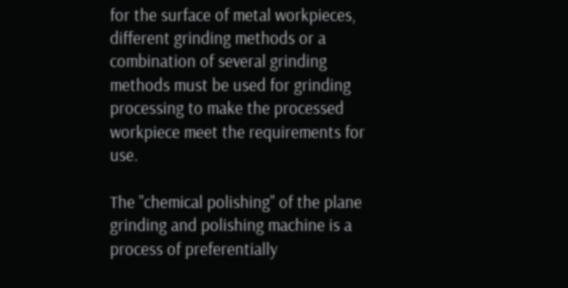for the surface of metal workpieces, different grinding methods or a combination of several grinding methods must be used for grinding processing to make the processed workpiece meet the requirements for use.

The "chemical polishing" of the plane grinding and polishing machine is a process of preferentially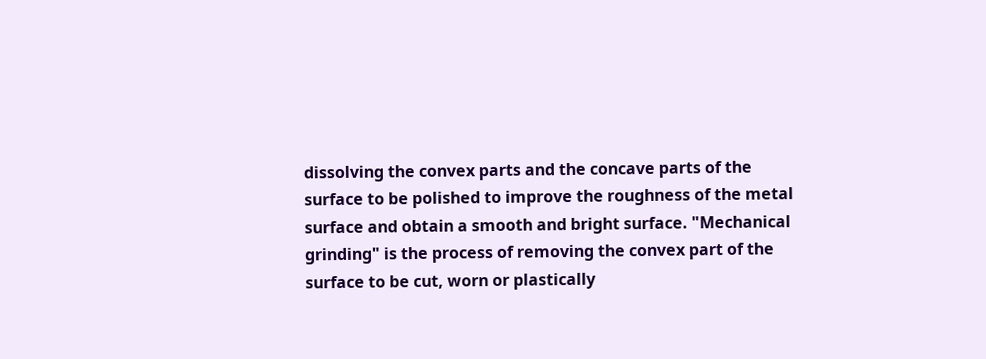dissolving the convex parts and the concave parts of the surface to be polished to improve the roughness of the metal surface and obtain a smooth and bright surface. "Mechanical grinding" is the process of removing the convex part of the surface to be cut, worn or plastically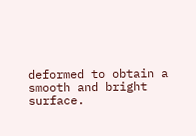deformed to obtain a smooth and bright surface.